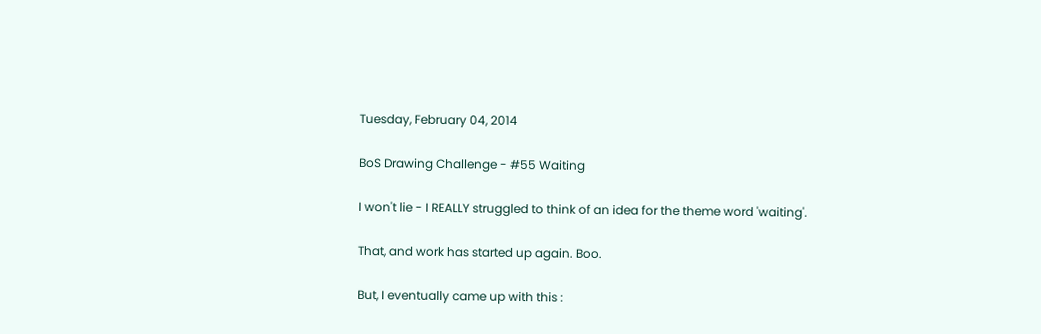Tuesday, February 04, 2014

BoS Drawing Challenge - #55 Waiting

I won't lie - I REALLY struggled to think of an idea for the theme word 'waiting'.

That, and work has started up again. Boo.

But, I eventually came up with this :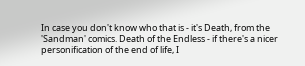In case you don't know who that is - it's Death, from the 'Sandman' comics. Death of the Endless - if there's a nicer personification of the end of life, I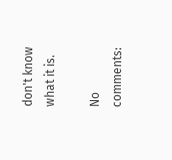don't know what it is.

No comments: